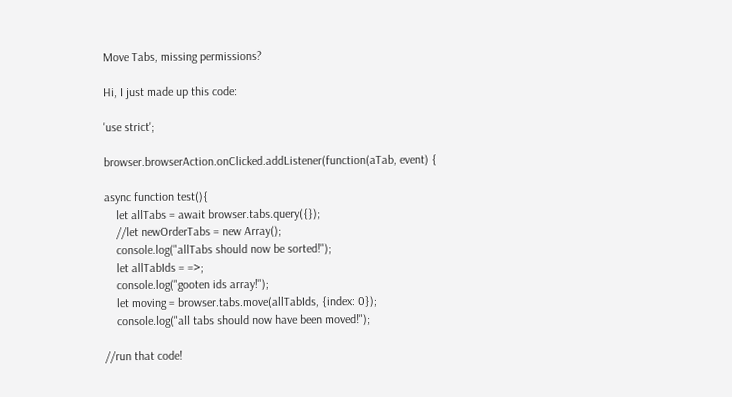Move Tabs, missing permissions?

Hi, I just made up this code:

'use strict';

browser.browserAction.onClicked.addListener(function(aTab, event) {

async function test(){
    let allTabs = await browser.tabs.query({});
    //let newOrderTabs = new Array();
    console.log("allTabs should now be sorted!");
    let allTabIds = =>;
    console.log("gooten ids array!");
    let moving = browser.tabs.move(allTabIds, {index: 0});
    console.log("all tabs should now have been moved!");

//run that code!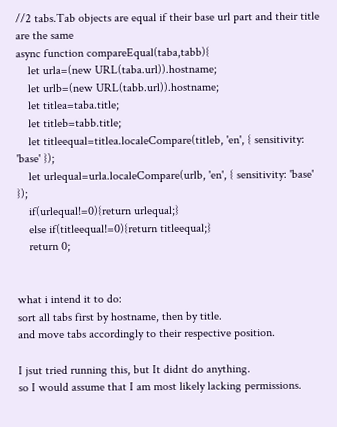//2 tabs.Tab objects are equal if their base url part and their title are the same
async function compareEqual(taba,tabb){
    let urla=(new URL(taba.url)).hostname;
    let urlb=(new URL(tabb.url)).hostname;
    let titlea=taba.title;
    let titleb=tabb.title;
    let titleequal=titlea.localeCompare(titleb, 'en', { sensitivity: 'base' });
    let urlequal=urla.localeCompare(urlb, 'en', { sensitivity: 'base' });
    if(urlequal!=0){return urlequal;}
    else if(titleequal!=0){return titleequal;}
    return 0;


what i intend it to do:
sort all tabs first by hostname, then by title.
and move tabs accordingly to their respective position.

I jsut tried running this, but It didnt do anything.
so I would assume that I am most likely lacking permissions.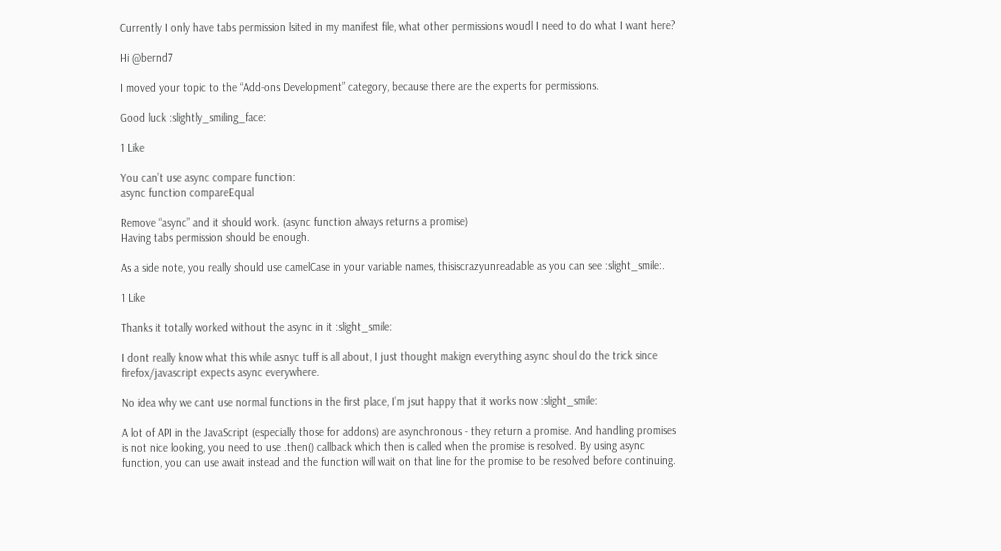Currently I only have tabs permission lsited in my manifest file, what other permissions woudl I need to do what I want here?

Hi @bernd7

I moved your topic to the “Add-ons Development” category, because there are the experts for permissions.

Good luck :slightly_smiling_face:

1 Like

You can’t use async compare function:
async function compareEqual

Remove “async” and it should work. (async function always returns a promise)
Having tabs permission should be enough.

As a side note, you really should use camelCase in your variable names, thisiscrazyunreadable as you can see :slight_smile:.

1 Like

Thanks it totally worked without the async in it :slight_smile:

I dont really know what this while asnyc tuff is all about, I just thought makign everything async shoul do the trick since firefox/javascript expects async everywhere.

No idea why we cant use normal functions in the first place, I’m jsut happy that it works now :slight_smile:

A lot of API in the JavaScript (especially those for addons) are asynchronous - they return a promise. And handling promises is not nice looking, you need to use .then() callback which then is called when the promise is resolved. By using async function, you can use await instead and the function will wait on that line for the promise to be resolved before continuing.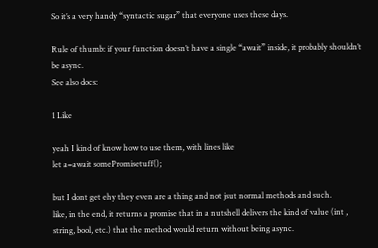So it’s a very handy “syntactic sugar” that everyone uses these days.

Rule of thumb: if your function doesn’t have a single “await” inside, it probably shouldn’t be async.
See also docs:

1 Like

yeah I kind of know how to use them, with lines like
let a=await somePromisetuff();

but I dont get ehy they even are a thing and not jsut normal methods and such.
like, in the end, it returns a promise that in a nutshell delivers the kind of value (int , string, bool, etc.) that the method would return without being async.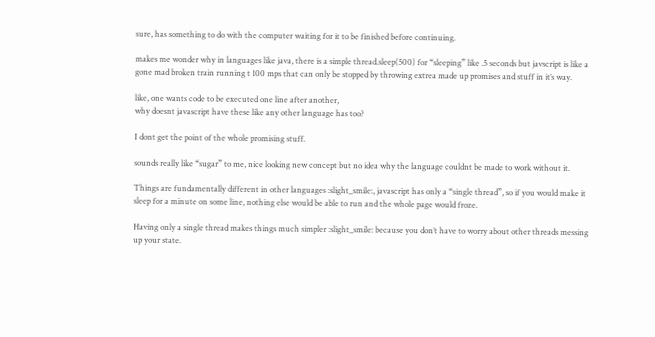sure, has something to do with the computer waiting for it to be finished before continuing.

makes me wonder why in languages like java, there is a simple thread.sleep(500) for “sleeping” like .5 seconds but javscript is like a gone mad broken train running t 100 mps that can only be stopped by throwing extrea made up promises and stuff in it’s way.

like, one wants code to be executed one line after another,
why doesnt javascript have these like any other language has too?

I dont get the point of the whole promising stuff.

sounds really like “sugar” to me, nice looking new concept but no idea why the language couldnt be made to work without it.

Things are fundamentally different in other languages :slight_smile:, javascript has only a “single thread”, so if you would make it sleep for a minute on some line, nothing else would be able to run and the whole page would froze.

Having only a single thread makes things much simpler :slight_smile: because you don’t have to worry about other threads messing up your state.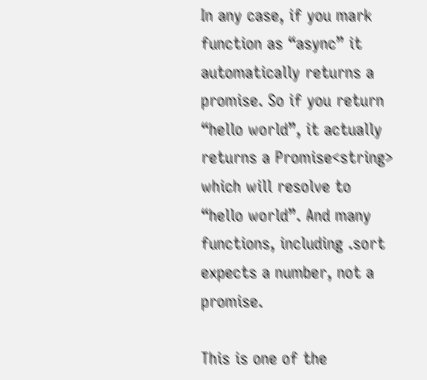In any case, if you mark function as “async” it automatically returns a promise. So if you return “hello world”, it actually returns a Promise<string> which will resolve to “hello world”. And many functions, including .sort expects a number, not a promise.

This is one of the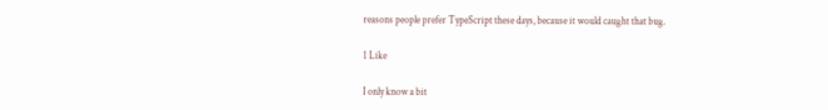reasons people prefer TypeScript these days, because it would caught that bug.

1 Like

I only know a bit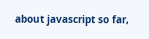about javascript so far,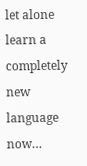let alone learn a completely new language now…